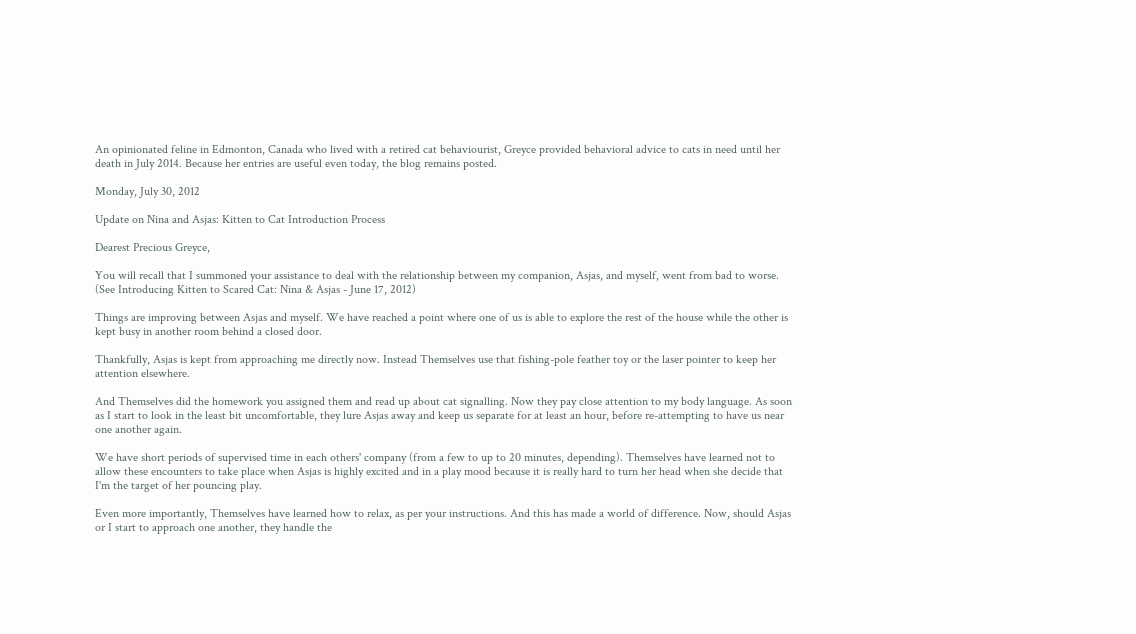An opinionated feline in Edmonton, Canada who lived with a retired cat behaviourist, Greyce provided behavioral advice to cats in need until her death in July 2014. Because her entries are useful even today, the blog remains posted.

Monday, July 30, 2012

Update on Nina and Asjas: Kitten to Cat Introduction Process

Dearest Precious Greyce,

You will recall that I summoned your assistance to deal with the relationship between my companion, Asjas, and myself, went from bad to worse. (See Introducing Kitten to Scared Cat: Nina & Asjas - June 17, 2012)

Things are improving between Asjas and myself. We have reached a point where one of us is able to explore the rest of the house while the other is kept busy in another room behind a closed door.

Thankfully, Asjas is kept from approaching me directly now. Instead Themselves use that fishing-pole feather toy or the laser pointer to keep her attention elsewhere.

And Themselves did the homework you assigned them and read up about cat signalling. Now they pay close attention to my body language. As soon  as I start to look in the least bit uncomfortable, they lure Asjas away and keep us separate for at least an hour, before re-attempting to have us near one another again.

We have short periods of supervised time in each others' company (from a few to up to 20 minutes, depending). Themselves have learned not to allow these encounters to take place when Asjas is highly excited and in a play mood because it is really hard to turn her head when she decide that I'm the target of her pouncing play.

Even more importantly, Themselves have learned how to relax, as per your instructions. And this has made a world of difference. Now, should Asjas or I start to approach one another, they handle the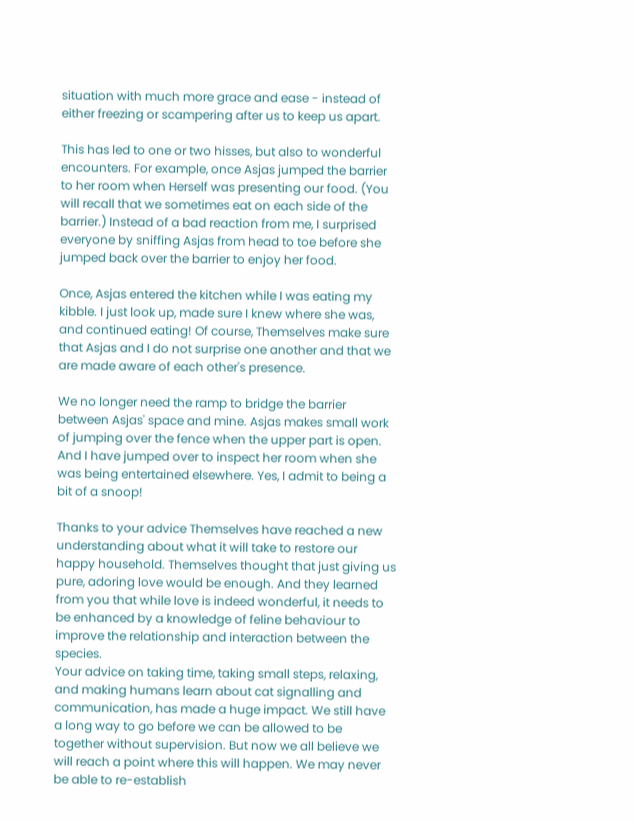situation with much more grace and ease - instead of either freezing or scampering after us to keep us apart.

This has led to one or two hisses, but also to wonderful encounters. For example, once Asjas jumped the barrier to her room when Herself was presenting our food. (You will recall that we sometimes eat on each side of the barrier.) Instead of a bad reaction from me, I surprised everyone by sniffing Asjas from head to toe before she jumped back over the barrier to enjoy her food.

Once, Asjas entered the kitchen while I was eating my kibble. I just look up, made sure I knew where she was, and continued eating! Of course, Themselves make sure that Asjas and I do not surprise one another and that we are made aware of each other's presence.

We no longer need the ramp to bridge the barrier between Asjas' space and mine. Asjas makes small work of jumping over the fence when the upper part is open. And I have jumped over to inspect her room when she was being entertained elsewhere. Yes, I admit to being a bit of a snoop!

Thanks to your advice Themselves have reached a new understanding about what it will take to restore our happy household. Themselves thought that just giving us pure, adoring love would be enough. And they learned from you that while love is indeed wonderful, it needs to be enhanced by a knowledge of feline behaviour to improve the relationship and interaction between the species.
Your advice on taking time, taking small steps, relaxing, and making humans learn about cat signalling and communication, has made a huge impact. We still have a long way to go before we can be allowed to be together without supervision. But now we all believe we will reach a point where this will happen. We may never be able to re-establish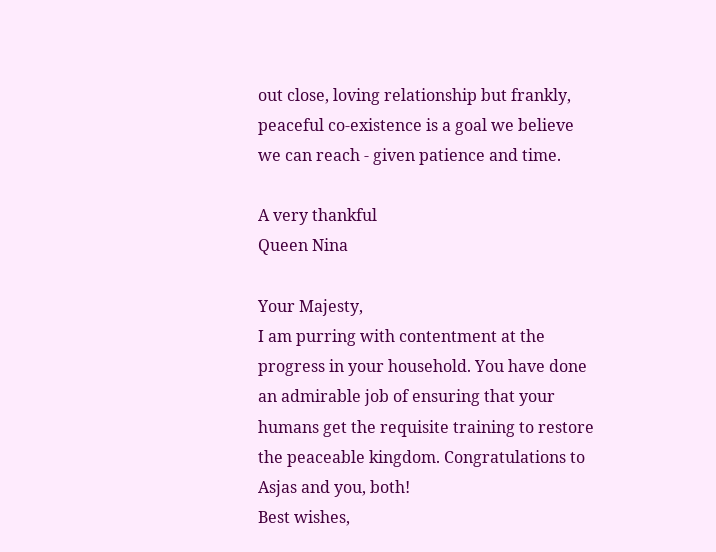out close, loving relationship but frankly, peaceful co-existence is a goal we believe we can reach - given patience and time.

A very thankful
Queen Nina

Your Majesty,
I am purring with contentment at the progress in your household. You have done an admirable job of ensuring that your humans get the requisite training to restore the peaceable kingdom. Congratulations to Asjas and you, both!
Best wishes,